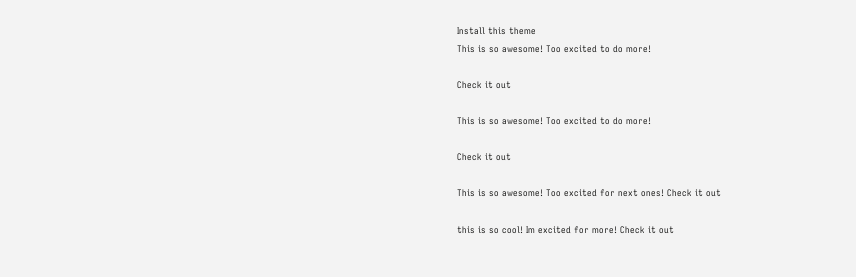Install this theme
This is so awesome! Too excited to do more!

Check it out

This is so awesome! Too excited to do more!

Check it out

This is so awesome! Too excited for next ones! Check it out

this is so cool! Im excited for more! Check it out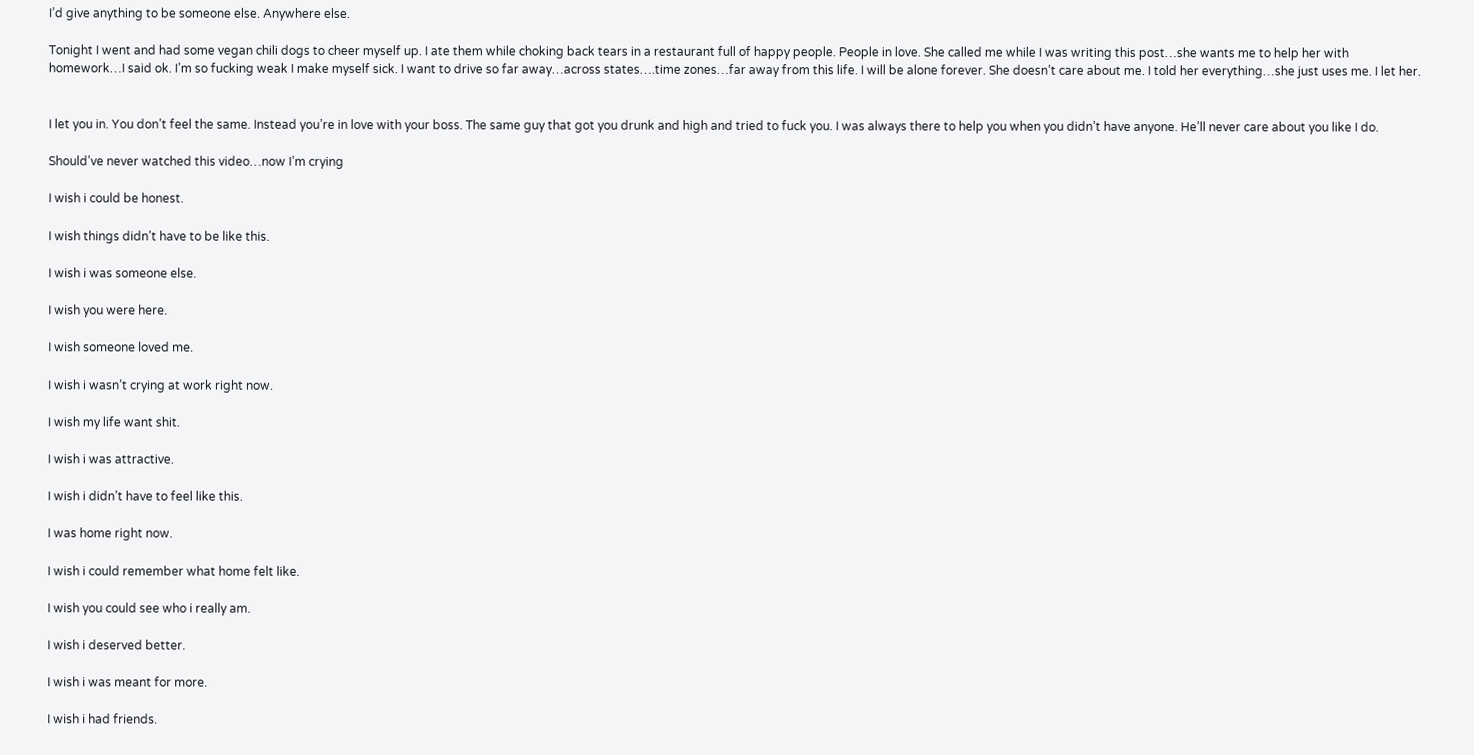I’d give anything to be someone else. Anywhere else.

Tonight I went and had some vegan chili dogs to cheer myself up. I ate them while choking back tears in a restaurant full of happy people. People in love. She called me while I was writing this post…she wants me to help her with homework…I said ok. I’m so fucking weak I make myself sick. I want to drive so far away…across states….time zones…far away from this life. I will be alone forever. She doesn’t care about me. I told her everything…she just uses me. I let her.


I let you in. You don’t feel the same. Instead you’re in love with your boss. The same guy that got you drunk and high and tried to fuck you. I was always there to help you when you didn’t have anyone. He’ll never care about you like I do.

Should’ve never watched this video…now I’m crying

I wish i could be honest.

I wish things didn’t have to be like this.

I wish i was someone else.

I wish you were here.

I wish someone loved me.

I wish i wasn’t crying at work right now.

I wish my life want shit.

I wish i was attractive.

I wish i didn’t have to feel like this.

I was home right now.

I wish i could remember what home felt like.

I wish you could see who i really am.

I wish i deserved better.

I wish i was meant for more.

I wish i had friends.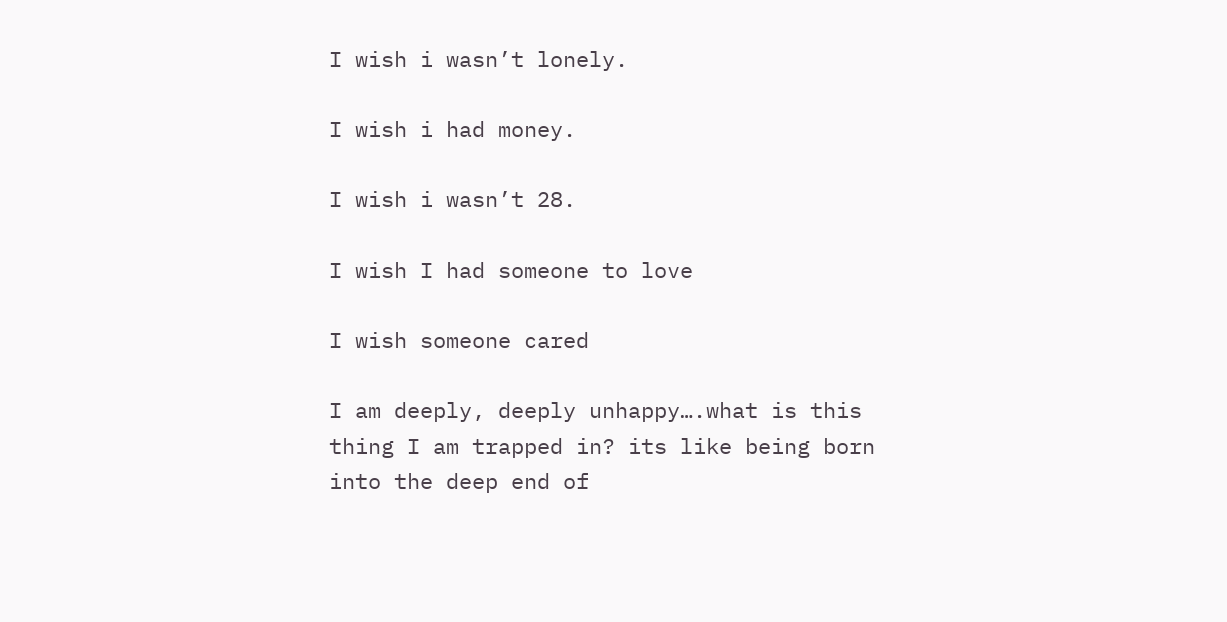I wish i wasn’t lonely.

I wish i had money.

I wish i wasn’t 28.

I wish I had someone to love

I wish someone cared

I am deeply, deeply unhappy….what is this thing I am trapped in? its like being born into the deep end of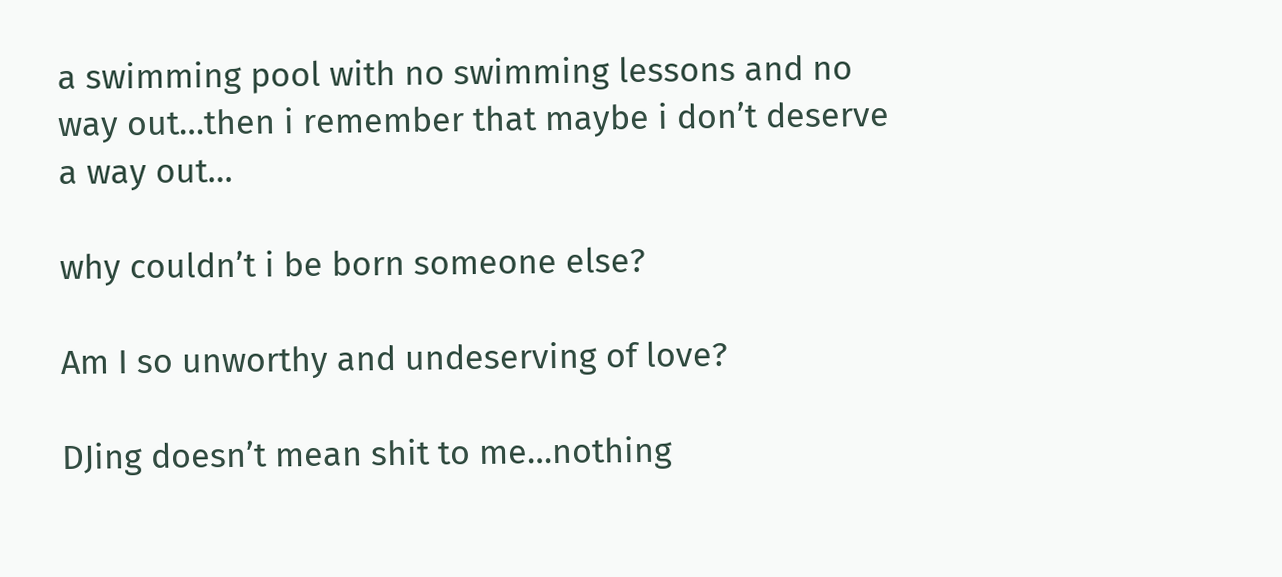a swimming pool with no swimming lessons and no way out…then i remember that maybe i don’t deserve a way out…

why couldn’t i be born someone else?

Am I so unworthy and undeserving of love?

DJing doesn’t mean shit to me…nothing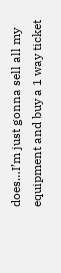does…I’m just gonna sell all my equipment and buy a 1 way ticket